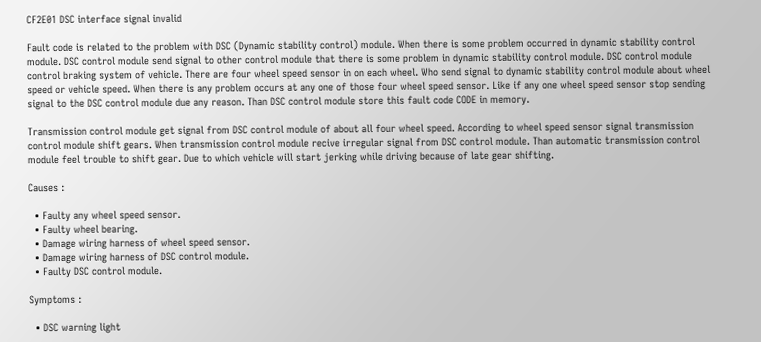CF2E01 DSC interface signal invalid

Fault code is related to the problem with DSC (Dynamic stability control) module. When there is some problem occurred in dynamic stability control module. DSC control module send signal to other control module that there is some problem in dynamic stability control module. DSC control module control braking system of vehicle. There are four wheel speed sensor in on each wheel. Who send signal to dynamic stability control module about wheel speed or vehicle speed. When there is any problem occurs at any one of those four wheel speed sensor. Like if any one wheel speed sensor stop sending signal to the DSC control module due any reason. Than DSC control module store this fault code CODE in memory.

Transmission control module get signal from DSC control module of about all four wheel speed. According to wheel speed sensor signal transmission control module shift gears. When transmission control module recive irregular signal from DSC control module. Than automatic transmission control module feel trouble to shift gear. Due to which vehicle will start jerking while driving because of late gear shifting.

Causes :

  • Faulty any wheel speed sensor.
  • Faulty wheel bearing.
  • Damage wiring harness of wheel speed sensor.
  • Damage wiring harness of DSC control module.
  • Faulty DSC control module.

Symptoms :

  • DSC warning light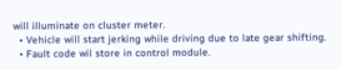will illuminate on cluster meter.
  • Vehicle will start jerking while driving due to late gear shifting.
  • Fault code wil store in control module.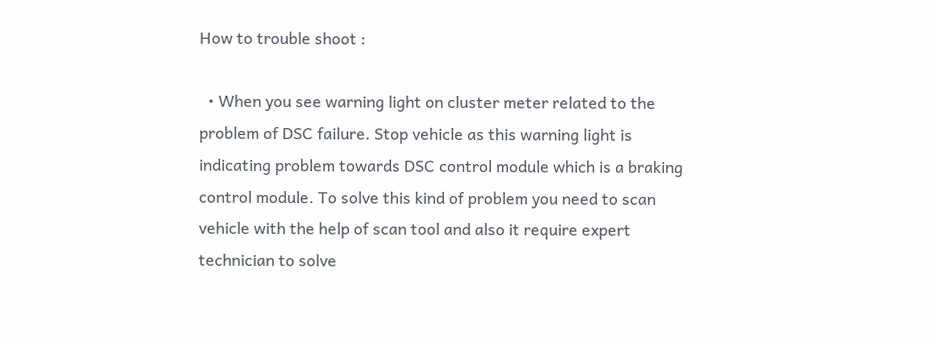How to trouble shoot :

  • When you see warning light on cluster meter related to the problem of DSC failure. Stop vehicle as this warning light is indicating problem towards DSC control module which is a braking control module. To solve this kind of problem you need to scan vehicle with the help of scan tool and also it require expert technician to solve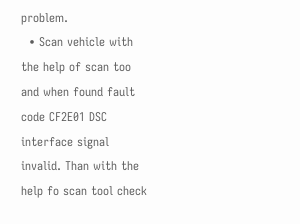problem.
  • Scan vehicle with the help of scan too and when found fault code CF2E01 DSC interface signal invalid. Than with the help fo scan tool check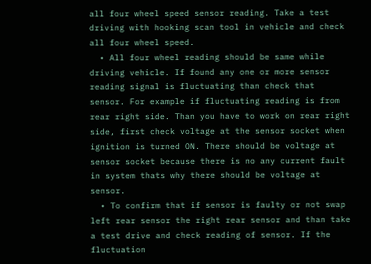all four wheel speed sensor reading. Take a test driving with hooking scan tool in vehicle and check all four wheel speed.
  • All four wheel reading should be same while driving vehicle. If found any one or more sensor reading signal is fluctuating than check that sensor. For example if fluctuating reading is from rear right side. Than you have to work on rear right side, first check voltage at the sensor socket when ignition is turned ON. There should be voltage at sensor socket because there is no any current fault in system thats why there should be voltage at sensor.
  • To confirm that if sensor is faulty or not swap left rear sensor the right rear sensor and than take a test drive and check reading of sensor. If the fluctuation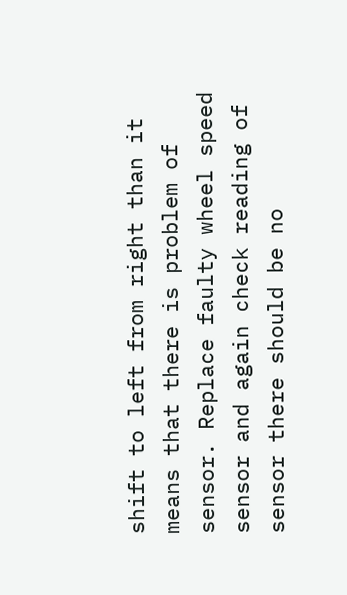shift to left from right than it means that there is problem of sensor. Replace faulty wheel speed sensor and again check reading of sensor there should be no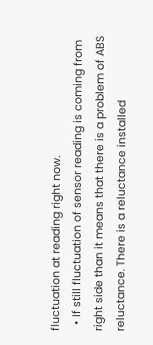fluctuation at reading right now.
  • If still fluctuation of sensor reading is coming from right side than it means that there is a problem of ABS reluctance. There is a reluctance installed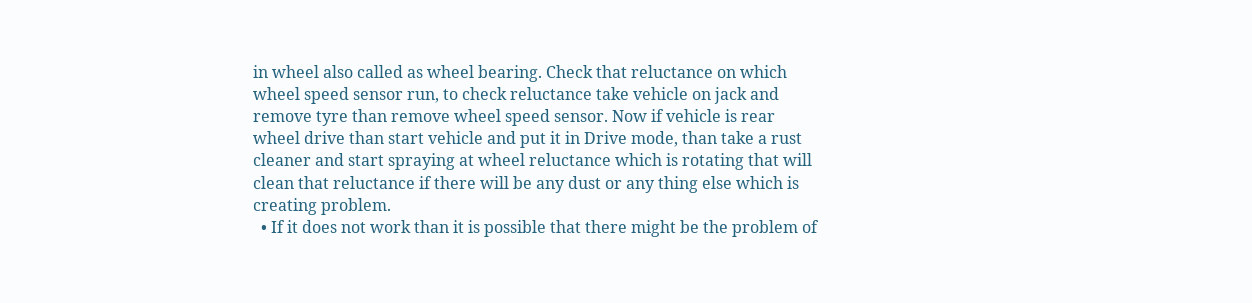in wheel also called as wheel bearing. Check that reluctance on which wheel speed sensor run, to check reluctance take vehicle on jack and remove tyre than remove wheel speed sensor. Now if vehicle is rear wheel drive than start vehicle and put it in Drive mode, than take a rust cleaner and start spraying at wheel reluctance which is rotating that will clean that reluctance if there will be any dust or any thing else which is creating problem.
  • If it does not work than it is possible that there might be the problem of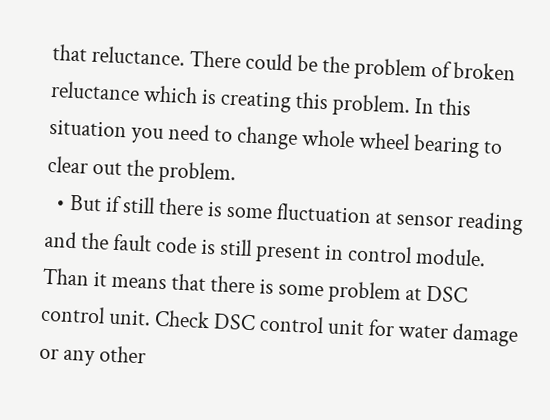that reluctance. There could be the problem of broken reluctance which is creating this problem. In this situation you need to change whole wheel bearing to clear out the problem.
  • But if still there is some fluctuation at sensor reading and the fault code is still present in control module. Than it means that there is some problem at DSC control unit. Check DSC control unit for water damage or any other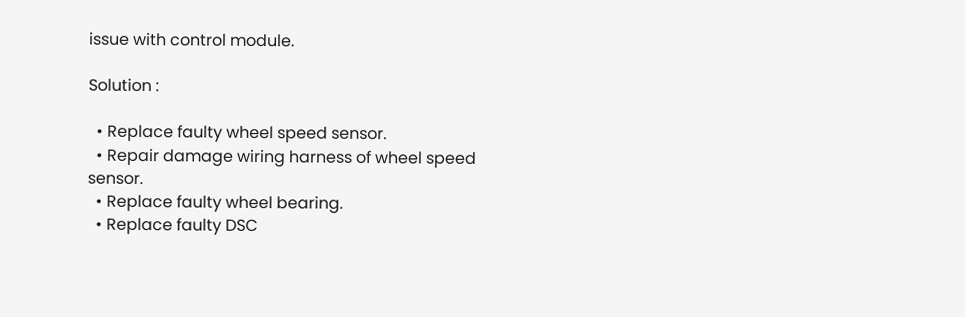issue with control module.

Solution :

  • Replace faulty wheel speed sensor.
  • Repair damage wiring harness of wheel speed sensor.
  • Replace faulty wheel bearing.
  • Replace faulty DSC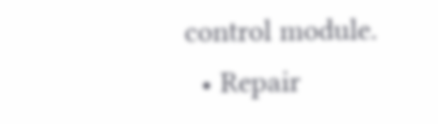control module.
  • Repair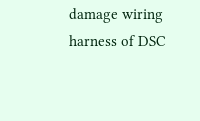damage wiring harness of DSC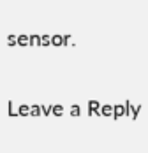sensor.

Leave a Reply